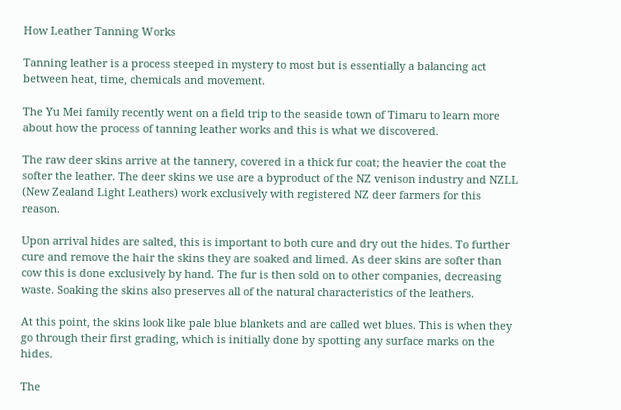How Leather Tanning Works

Tanning leather is a process steeped in mystery to most but is essentially a balancing act between heat, time, chemicals and movement.

The Yu Mei family recently went on a field trip to the seaside town of Timaru to learn more about how the process of tanning leather works and this is what we discovered.

The raw deer skins arrive at the tannery, covered in a thick fur coat; the heavier the coat the softer the leather. The deer skins we use are a byproduct of the NZ venison industry and NZLL (New Zealand Light Leathers) work exclusively with registered NZ deer farmers for this reason.

Upon arrival hides are salted, this is important to both cure and dry out the hides. To further cure and remove the hair the skins they are soaked and limed. As deer skins are softer than cow this is done exclusively by hand. The fur is then sold on to other companies, decreasing waste. Soaking the skins also preserves all of the natural characteristics of the leathers.

At this point, the skins look like pale blue blankets and are called wet blues. This is when they go through their first grading, which is initially done by spotting any surface marks on the hides.

The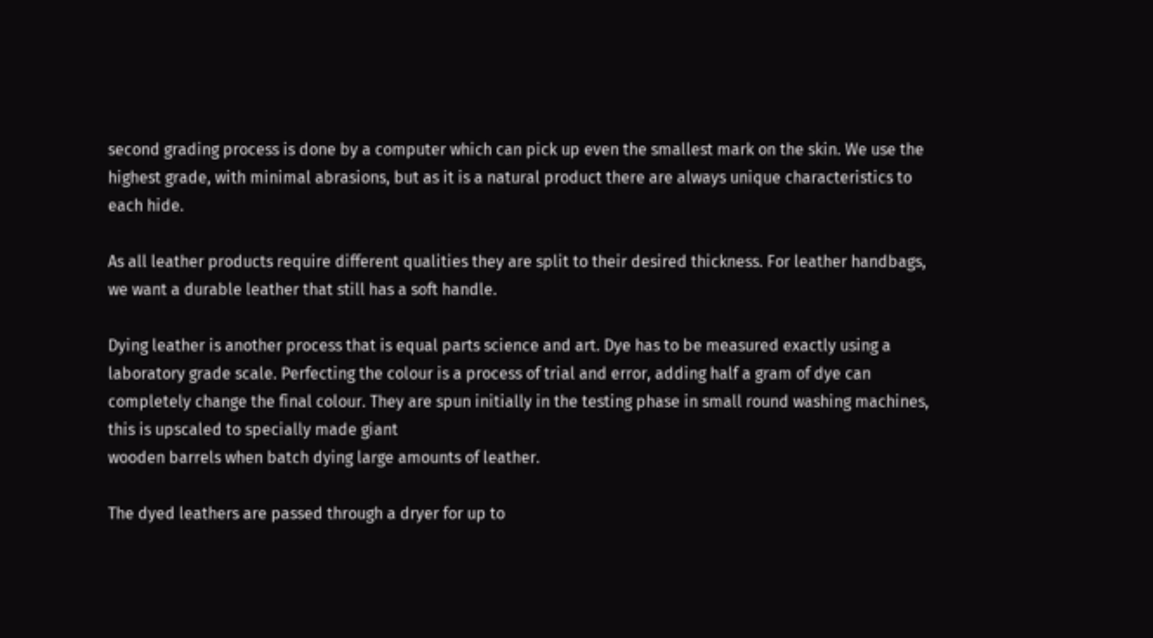second grading process is done by a computer which can pick up even the smallest mark on the skin. We use the highest grade, with minimal abrasions, but as it is a natural product there are always unique characteristics to each hide.

As all leather products require different qualities they are split to their desired thickness. For leather handbags, we want a durable leather that still has a soft handle.

Dying leather is another process that is equal parts science and art. Dye has to be measured exactly using a laboratory grade scale. Perfecting the colour is a process of trial and error, adding half a gram of dye can completely change the final colour. They are spun initially in the testing phase in small round washing machines, this is upscaled to specially made giant
wooden barrels when batch dying large amounts of leather.

The dyed leathers are passed through a dryer for up to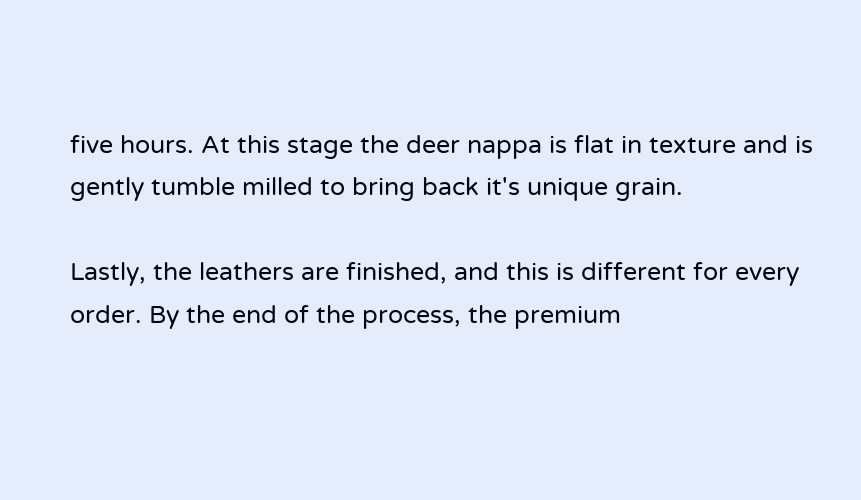five hours. At this stage the deer nappa is flat in texture and is gently tumble milled to bring back it's unique grain.

Lastly, the leathers are finished, and this is different for every order. By the end of the process, the premium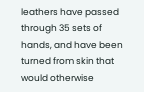leathers have passed through 35 sets of hands, and have been turned from skin that would otherwise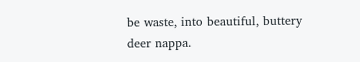be waste, into beautiful, buttery deer nappa.